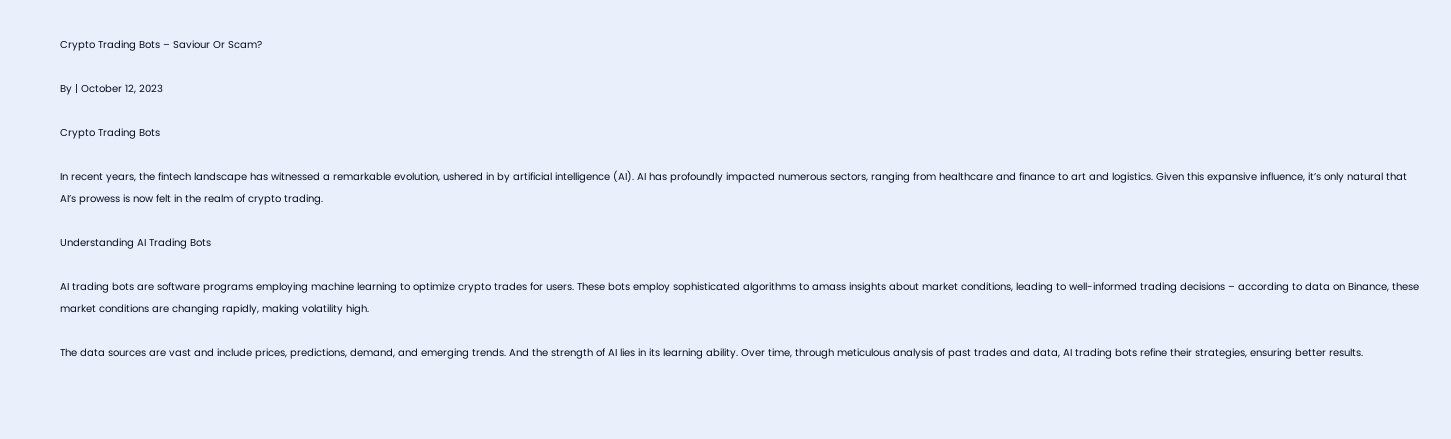Crypto Trading Bots – Saviour Or Scam?

By | October 12, 2023

Crypto Trading Bots

In recent years, the fintech landscape has witnessed a remarkable evolution, ushered in by artificial intelligence (AI). AI has profoundly impacted numerous sectors, ranging from healthcare and finance to art and logistics. Given this expansive influence, it’s only natural that AI’s prowess is now felt in the realm of crypto trading.

Understanding AI Trading Bots

AI trading bots are software programs employing machine learning to optimize crypto trades for users. These bots employ sophisticated algorithms to amass insights about market conditions, leading to well-informed trading decisions – according to data on Binance, these market conditions are changing rapidly, making volatility high.

The data sources are vast and include prices, predictions, demand, and emerging trends. And the strength of AI lies in its learning ability. Over time, through meticulous analysis of past trades and data, AI trading bots refine their strategies, ensuring better results.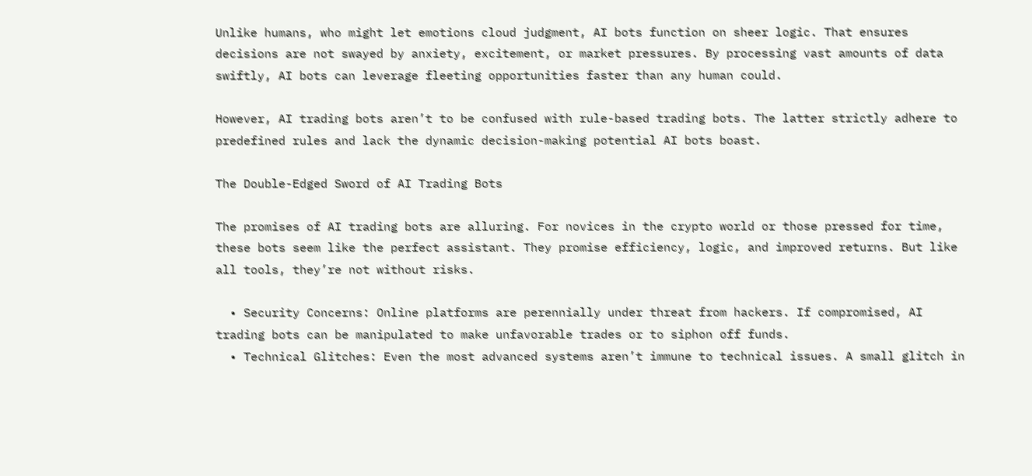Unlike humans, who might let emotions cloud judgment, AI bots function on sheer logic. That ensures decisions are not swayed by anxiety, excitement, or market pressures. By processing vast amounts of data swiftly, AI bots can leverage fleeting opportunities faster than any human could.

However, AI trading bots aren’t to be confused with rule-based trading bots. The latter strictly adhere to predefined rules and lack the dynamic decision-making potential AI bots boast.

The Double-Edged Sword of AI Trading Bots

The promises of AI trading bots are alluring. For novices in the crypto world or those pressed for time, these bots seem like the perfect assistant. They promise efficiency, logic, and improved returns. But like all tools, they’re not without risks.

  • Security Concerns: Online platforms are perennially under threat from hackers. If compromised, AI trading bots can be manipulated to make unfavorable trades or to siphon off funds.
  • Technical Glitches: Even the most advanced systems aren’t immune to technical issues. A small glitch in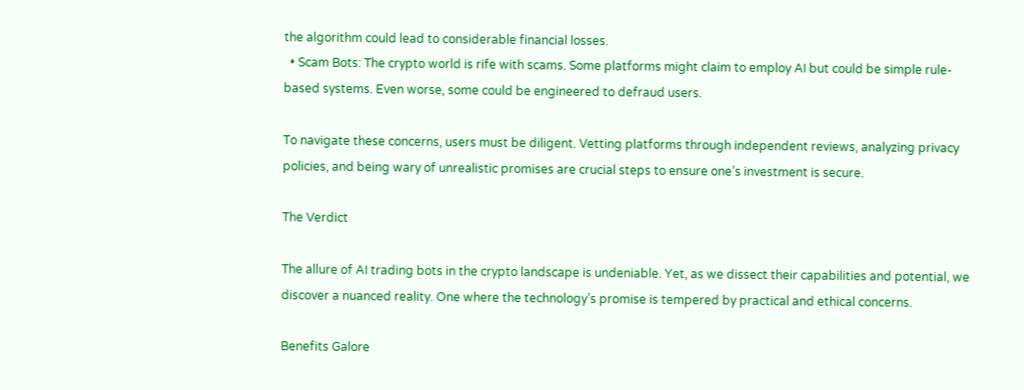the algorithm could lead to considerable financial losses.
  • Scam Bots: The crypto world is rife with scams. Some platforms might claim to employ AI but could be simple rule-based systems. Even worse, some could be engineered to defraud users.

To navigate these concerns, users must be diligent. Vetting platforms through independent reviews, analyzing privacy policies, and being wary of unrealistic promises are crucial steps to ensure one’s investment is secure.

The Verdict

The allure of AI trading bots in the crypto landscape is undeniable. Yet, as we dissect their capabilities and potential, we discover a nuanced reality. One where the technology’s promise is tempered by practical and ethical concerns.

Benefits Galore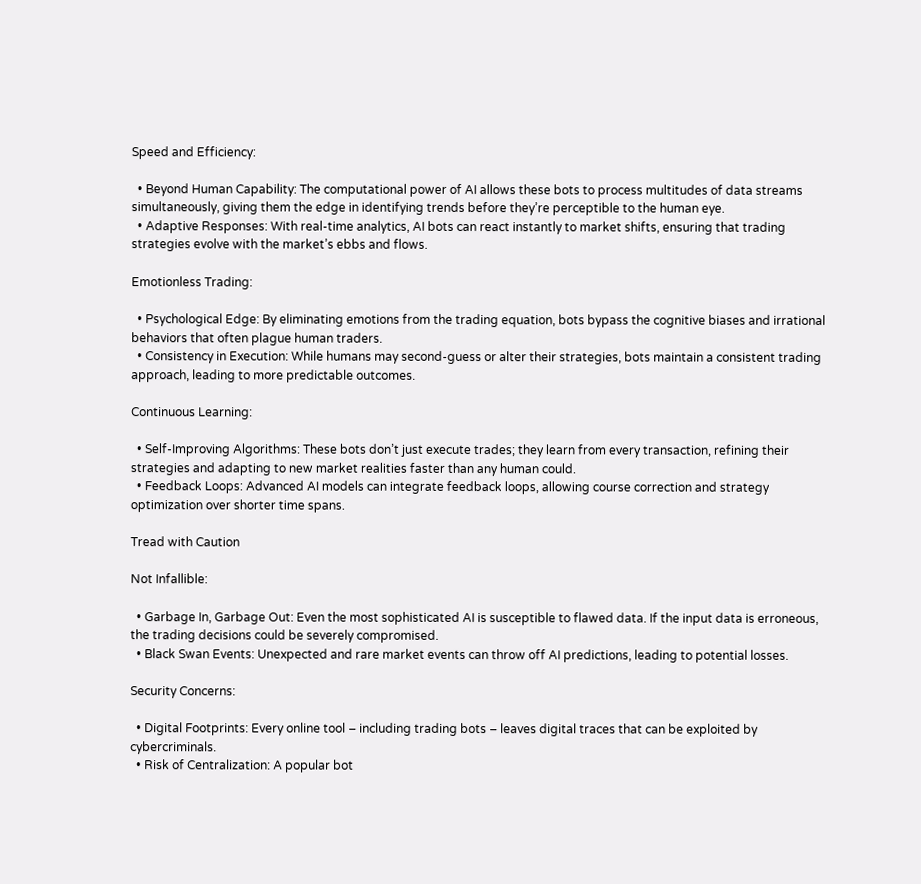Speed and Efficiency:

  • Beyond Human Capability: The computational power of AI allows these bots to process multitudes of data streams simultaneously, giving them the edge in identifying trends before they’re perceptible to the human eye.
  • Adaptive Responses: With real-time analytics, AI bots can react instantly to market shifts, ensuring that trading strategies evolve with the market’s ebbs and flows.

Emotionless Trading:

  • Psychological Edge: By eliminating emotions from the trading equation, bots bypass the cognitive biases and irrational behaviors that often plague human traders.
  • Consistency in Execution: While humans may second-guess or alter their strategies, bots maintain a consistent trading approach, leading to more predictable outcomes.

Continuous Learning:

  • Self-Improving Algorithms: These bots don’t just execute trades; they learn from every transaction, refining their strategies and adapting to new market realities faster than any human could.
  • Feedback Loops: Advanced AI models can integrate feedback loops, allowing course correction and strategy optimization over shorter time spans.

Tread with Caution

Not Infallible:

  • Garbage In, Garbage Out: Even the most sophisticated AI is susceptible to flawed data. If the input data is erroneous, the trading decisions could be severely compromised.
  • Black Swan Events: Unexpected and rare market events can throw off AI predictions, leading to potential losses.

Security Concerns:

  • Digital Footprints: Every online tool – including trading bots – leaves digital traces that can be exploited by cybercriminals.
  • Risk of Centralization: A popular bot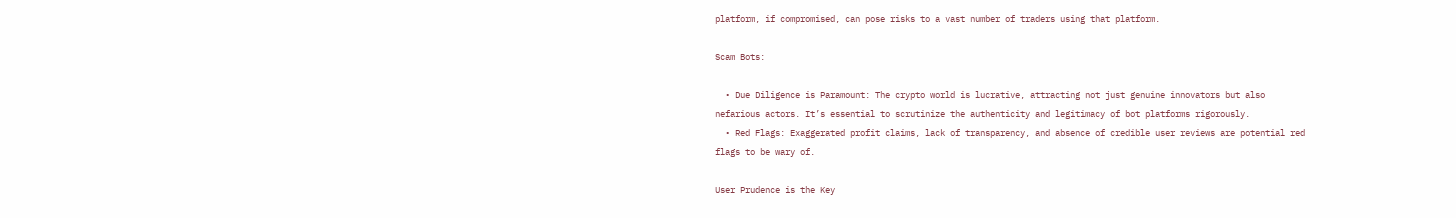platform, if compromised, can pose risks to a vast number of traders using that platform.

Scam Bots:

  • Due Diligence is Paramount: The crypto world is lucrative, attracting not just genuine innovators but also nefarious actors. It’s essential to scrutinize the authenticity and legitimacy of bot platforms rigorously.
  • Red Flags: Exaggerated profit claims, lack of transparency, and absence of credible user reviews are potential red flags to be wary of.

User Prudence is the Key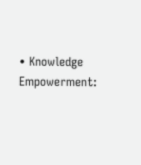• Knowledge Empowerment: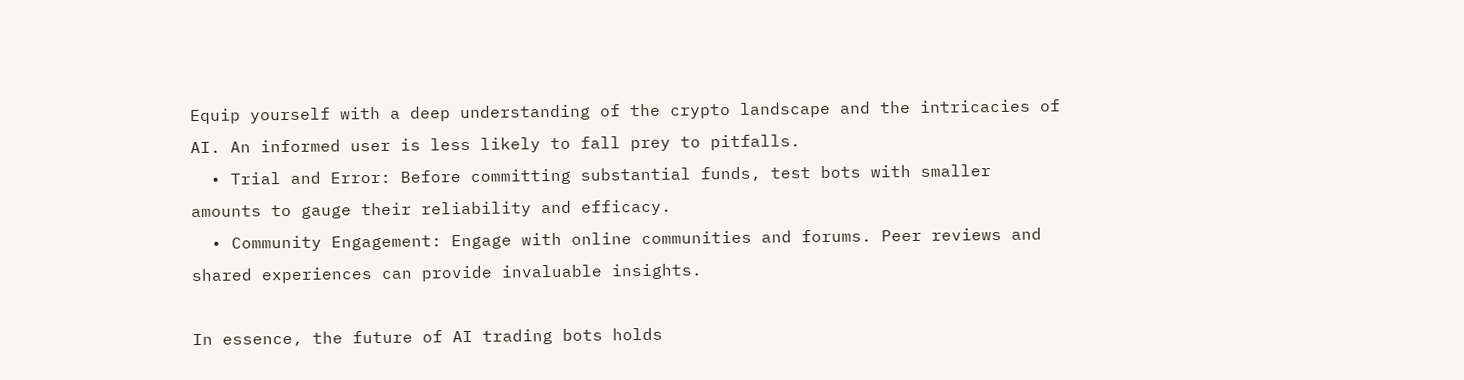Equip yourself with a deep understanding of the crypto landscape and the intricacies of AI. An informed user is less likely to fall prey to pitfalls.
  • Trial and Error: Before committing substantial funds, test bots with smaller amounts to gauge their reliability and efficacy.
  • Community Engagement: Engage with online communities and forums. Peer reviews and shared experiences can provide invaluable insights.

In essence, the future of AI trading bots holds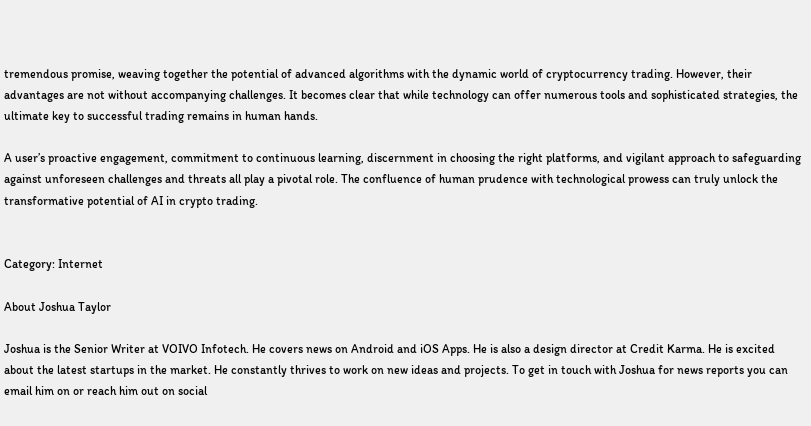tremendous promise, weaving together the potential of advanced algorithms with the dynamic world of cryptocurrency trading. However, their advantages are not without accompanying challenges. It becomes clear that while technology can offer numerous tools and sophisticated strategies, the ultimate key to successful trading remains in human hands.

A user’s proactive engagement, commitment to continuous learning, discernment in choosing the right platforms, and vigilant approach to safeguarding against unforeseen challenges and threats all play a pivotal role. The confluence of human prudence with technological prowess can truly unlock the transformative potential of AI in crypto trading.


Category: Internet

About Joshua Taylor

Joshua is the Senior Writer at VOIVO Infotech. He covers news on Android and iOS Apps. He is also a design director at Credit Karma. He is excited about the latest startups in the market. He constantly thrives to work on new ideas and projects. To get in touch with Joshua for news reports you can email him on or reach him out on social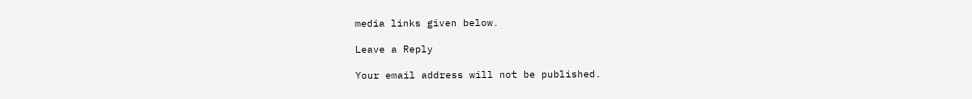media links given below.

Leave a Reply

Your email address will not be published.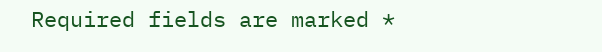Required fields are marked *